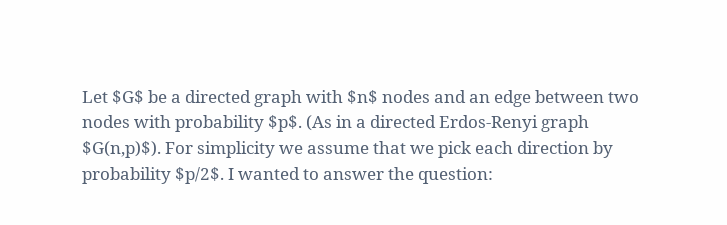Let $G$ be a directed graph with $n$ nodes and an edge between two nodes with probability $p$. (As in a directed Erdos-Renyi graph $G(n,p)$). For simplicity we assume that we pick each direction by probability $p/2$. I wanted to answer the question: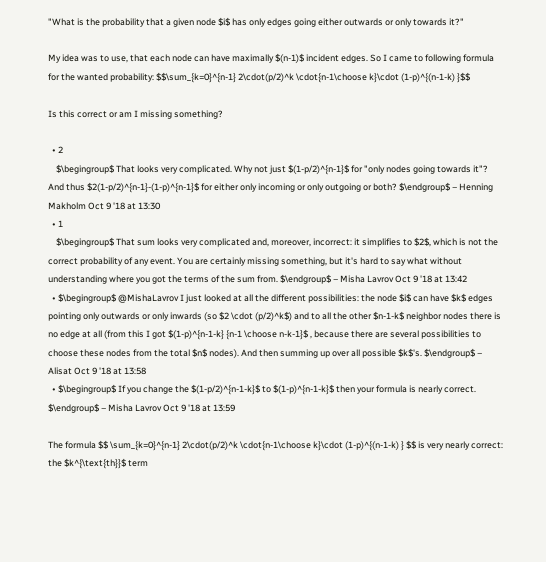"What is the probability that a given node $i$ has only edges going either outwards or only towards it?"

My idea was to use, that each node can have maximally $(n-1)$ incident edges. So I came to following formula for the wanted probability: $$\sum_{k=0}^{n-1} 2\cdot(p/2)^k \cdot{n-1\choose k}\cdot (1-p)^{(n-1-k) }$$

Is this correct or am I missing something?

  • 2
    $\begingroup$ That looks very complicated. Why not just $(1-p/2)^{n-1}$ for "only nodes going towards it"? And thus $2(1-p/2)^{n-1}-(1-p)^{n-1}$ for either only incoming or only outgoing or both? $\endgroup$ – Henning Makholm Oct 9 '18 at 13:30
  • 1
    $\begingroup$ That sum looks very complicated and, moreover, incorrect: it simplifies to $2$, which is not the correct probability of any event. You are certainly missing something, but it's hard to say what without understanding where you got the terms of the sum from. $\endgroup$ – Misha Lavrov Oct 9 '18 at 13:42
  • $\begingroup$ @MishaLavrov I just looked at all the different possibilities: the node $i$ can have $k$ edges pointing only outwards or only inwards (so $2 \cdot (p/2)^k$) and to all the other $n-1-k$ neighbor nodes there is no edge at all (from this I got $(1-p)^{n-1-k} {n-1 \choose n-k-1}$ , because there are several possibilities to choose these nodes from the total $n$ nodes). And then summing up over all possible $k$'s. $\endgroup$ – Alisat Oct 9 '18 at 13:58
  • $\begingroup$ If you change the $(1-p/2)^{n-1-k}$ to $(1-p)^{n-1-k}$ then your formula is nearly correct. $\endgroup$ – Misha Lavrov Oct 9 '18 at 13:59

The formula $$ \sum_{k=0}^{n-1} 2\cdot(p/2)^k \cdot{n-1\choose k}\cdot (1-p)^{(n-1-k) } $$ is very nearly correct: the $k^{\text{th}}$ term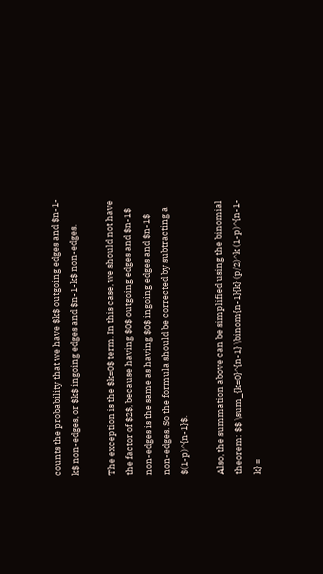counts the probability that we have $k$ outgoing edges and $n-1-k$ non-edges, or $k$ ingoing edges and $n-1-k$ non-edges.

The exception is the $k=0$ term. In this case, we should not have the factor of $2$, because having $0$ outgoing edges and $n-1$ non-edges is the same as having $0$ ingoing edges and $n-1$ non-edges. So the formula should be corrected by subtracting a $(1-p)^{n-1}$.

Also, the summation above can be simplified using the binomial theorem: $$ \sum_{k=0}^{n-1} \binom{n-1}{k} (p/2)^k (1-p)^{n-1-k} =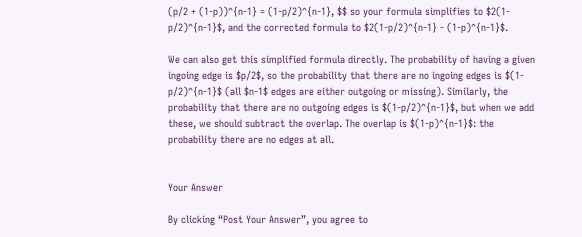(p/2 + (1-p))^{n-1} = (1-p/2)^{n-1}, $$ so your formula simplifies to $2(1-p/2)^{n-1}$, and the corrected formula to $2(1-p/2)^{n-1} - (1-p)^{n-1}$.

We can also get this simplified formula directly. The probability of having a given ingoing edge is $p/2$, so the probability that there are no ingoing edges is $(1-p/2)^{n-1}$ (all $n-1$ edges are either outgoing or missing). Similarly, the probability that there are no outgoing edges is $(1-p/2)^{n-1}$, but when we add these, we should subtract the overlap. The overlap is $(1-p)^{n-1}$: the probability there are no edges at all.


Your Answer

By clicking “Post Your Answer”, you agree to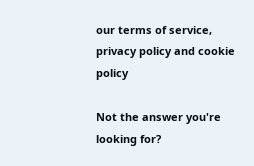our terms of service, privacy policy and cookie policy

Not the answer you're looking for?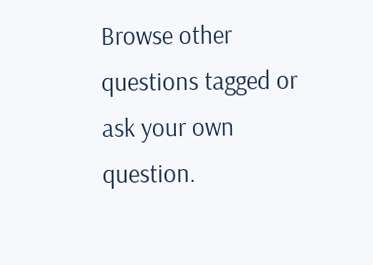Browse other questions tagged or ask your own question.